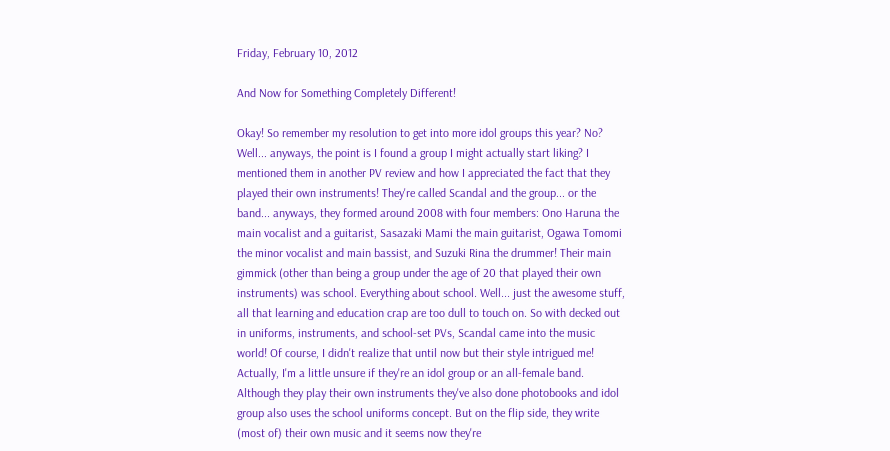Friday, February 10, 2012

And Now for Something Completely Different!

Okay! So remember my resolution to get into more idol groups this year? No? Well... anyways, the point is I found a group I might actually start liking? I mentioned them in another PV review and how I appreciated the fact that they played their own instruments! They're called Scandal and the group... or the band... anyways, they formed around 2008 with four members: Ono Haruna the main vocalist and a guitarist, Sasazaki Mami the main guitarist, Ogawa Tomomi the minor vocalist and main bassist, and Suzuki Rina the drummer! Their main gimmick (other than being a group under the age of 20 that played their own instruments) was school. Everything about school. Well... just the awesome stuff, all that learning and education crap are too dull to touch on. So with decked out in uniforms, instruments, and school-set PVs, Scandal came into the music world! Of course, I didn't realize that until now but their style intrigued me! Actually, I'm a little unsure if they're an idol group or an all-female band. Although they play their own instruments they've also done photobooks and idol group also uses the school uniforms concept. But on the flip side, they write (most of) their own music and it seems now they're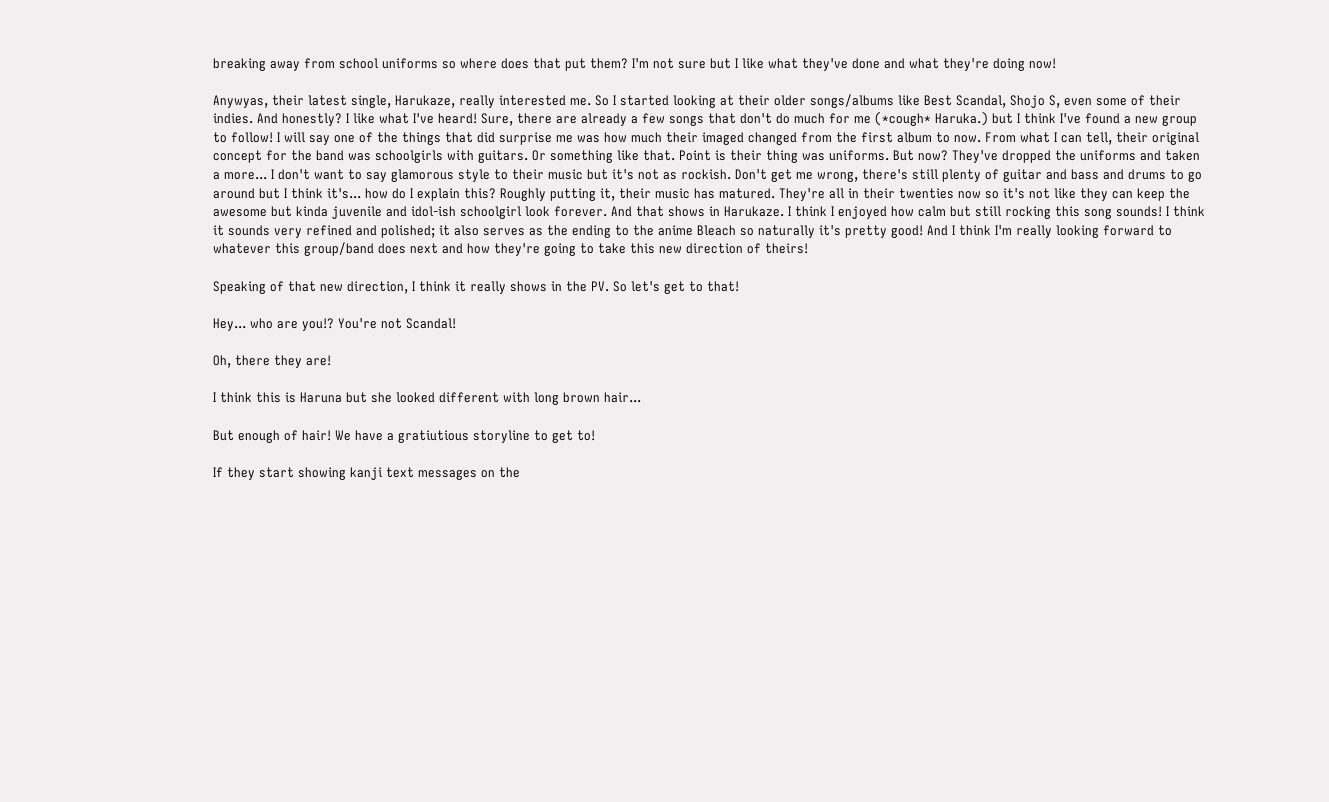breaking away from school uniforms so where does that put them? I'm not sure but I like what they've done and what they're doing now!

Anywyas, their latest single, Harukaze, really interested me. So I started looking at their older songs/albums like Best Scandal, Shojo S, even some of their indies. And honestly? I like what I've heard! Sure, there are already a few songs that don't do much for me (*cough* Haruka.) but I think I've found a new group to follow! I will say one of the things that did surprise me was how much their imaged changed from the first album to now. From what I can tell, their original concept for the band was schoolgirls with guitars. Or something like that. Point is their thing was uniforms. But now? They've dropped the uniforms and taken a more... I don't want to say glamorous style to their music but it's not as rockish. Don't get me wrong, there's still plenty of guitar and bass and drums to go around but I think it's... how do I explain this? Roughly putting it, their music has matured. They're all in their twenties now so it's not like they can keep the awesome but kinda juvenile and idol-ish schoolgirl look forever. And that shows in Harukaze. I think I enjoyed how calm but still rocking this song sounds! I think it sounds very refined and polished; it also serves as the ending to the anime Bleach so naturally it's pretty good! And I think I'm really looking forward to whatever this group/band does next and how they're going to take this new direction of theirs!

Speaking of that new direction, I think it really shows in the PV. So let's get to that!

Hey... who are you!? You're not Scandal!

Oh, there they are!

I think this is Haruna but she looked different with long brown hair...

But enough of hair! We have a gratiutious storyline to get to!

If they start showing kanji text messages on the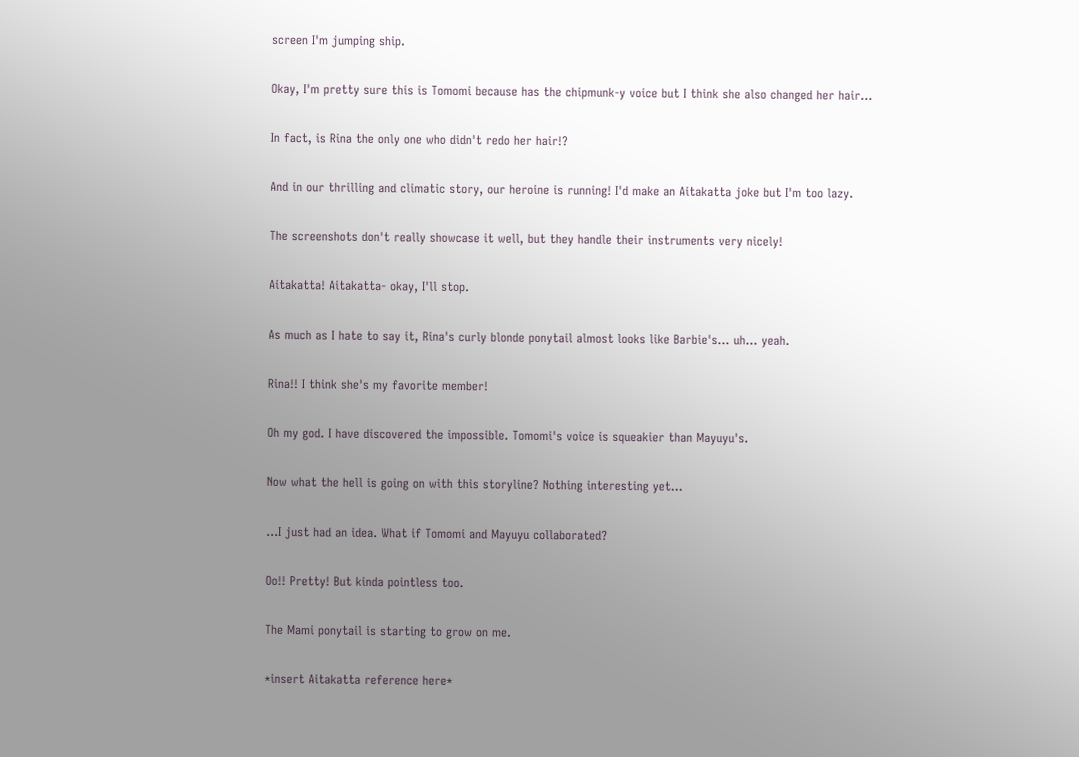screen I'm jumping ship.

Okay, I'm pretty sure this is Tomomi because has the chipmunk-y voice but I think she also changed her hair...

In fact, is Rina the only one who didn't redo her hair!?

And in our thrilling and climatic story, our heroine is running! I'd make an Aitakatta joke but I'm too lazy.

The screenshots don't really showcase it well, but they handle their instruments very nicely!

Aitakatta! Aitakatta- okay, I'll stop.

As much as I hate to say it, Rina's curly blonde ponytail almost looks like Barbie's... uh... yeah.

Rina!! I think she's my favorite member!

Oh my god. I have discovered the impossible. Tomomi's voice is squeakier than Mayuyu's.

Now what the hell is going on with this storyline? Nothing interesting yet...

...I just had an idea. What if Tomomi and Mayuyu collaborated?

Oo!! Pretty! But kinda pointless too.

The Mami ponytail is starting to grow on me.

*insert Aitakatta reference here*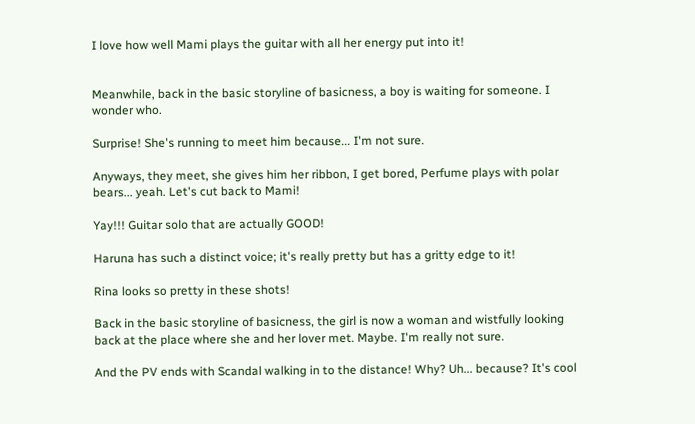I love how well Mami plays the guitar with all her energy put into it!


Meanwhile, back in the basic storyline of basicness, a boy is waiting for someone. I wonder who.

Surprise! She's running to meet him because... I'm not sure.

Anyways, they meet, she gives him her ribbon, I get bored, Perfume plays with polar bears... yeah. Let's cut back to Mami!

Yay!!! Guitar solo that are actually GOOD!

Haruna has such a distinct voice; it's really pretty but has a gritty edge to it!

Rina looks so pretty in these shots!

Back in the basic storyline of basicness, the girl is now a woman and wistfully looking back at the place where she and her lover met. Maybe. I'm really not sure.

And the PV ends with Scandal walking in to the distance! Why? Uh... because? It's cool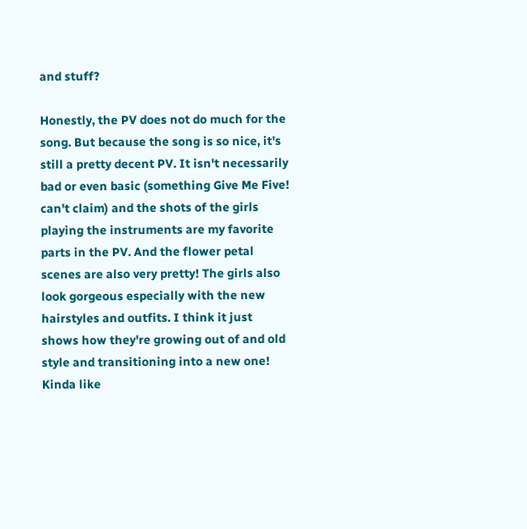and stuff?

Honestly, the PV does not do much for the song. But because the song is so nice, it's still a pretty decent PV. It isn't necessarily bad or even basic (something Give Me Five! can't claim) and the shots of the girls playing the instruments are my favorite parts in the PV. And the flower petal scenes are also very pretty! The girls also look gorgeous especially with the new hairstyles and outfits. I think it just shows how they're growing out of and old style and transitioning into a new one! Kinda like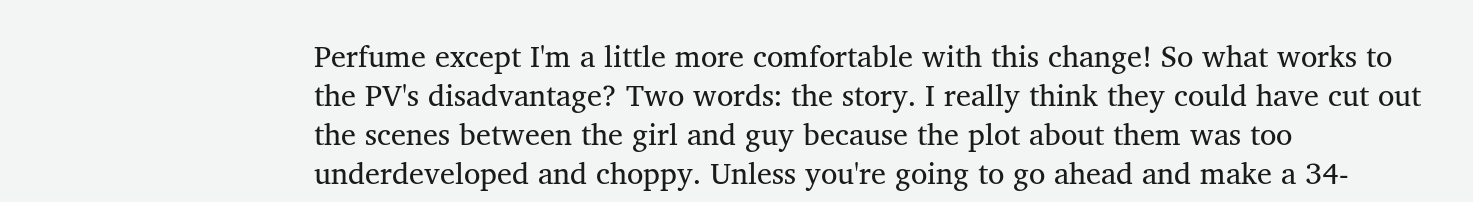Perfume except I'm a little more comfortable with this change! So what works to the PV's disadvantage? Two words: the story. I really think they could have cut out the scenes between the girl and guy because the plot about them was too underdeveloped and choppy. Unless you're going to go ahead and make a 34-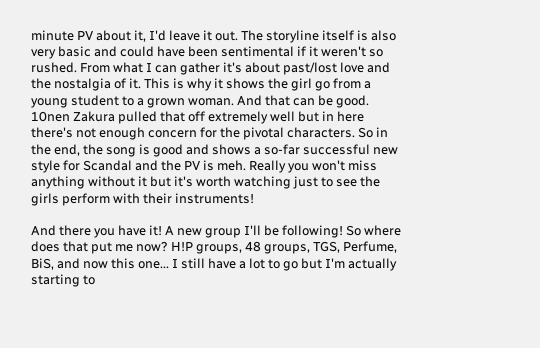minute PV about it, I'd leave it out. The storyline itself is also very basic and could have been sentimental if it weren't so rushed. From what I can gather it's about past/lost love and the nostalgia of it. This is why it shows the girl go from a young student to a grown woman. And that can be good. 10nen Zakura pulled that off extremely well but in here there's not enough concern for the pivotal characters. So in the end, the song is good and shows a so-far successful new style for Scandal and the PV is meh. Really you won't miss anything without it but it's worth watching just to see the girls perform with their instruments!

And there you have it! A new group I'll be following! So where does that put me now? H!P groups, 48 groups, TGS, Perfume, BiS, and now this one... I still have a lot to go but I'm actually starting to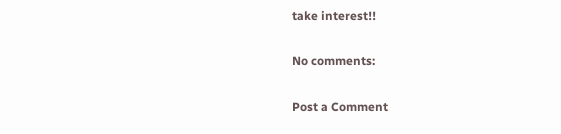take interest!!

No comments:

Post a Comment